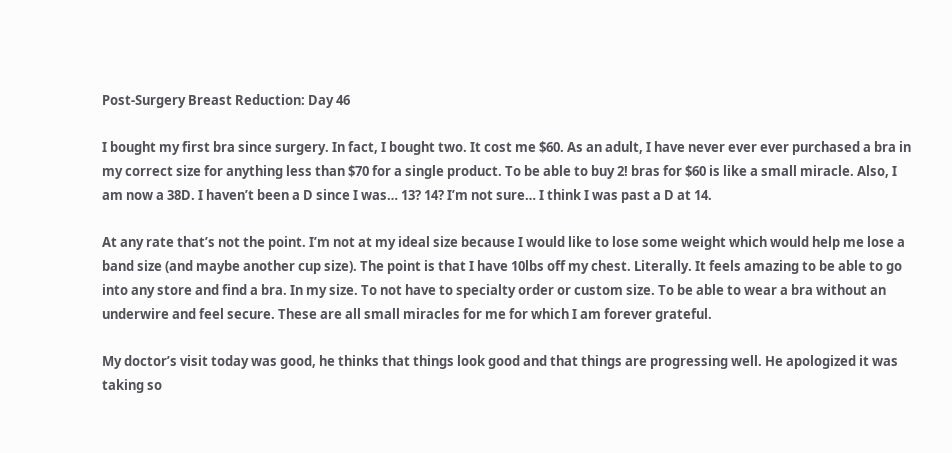Post-Surgery Breast Reduction: Day 46

I bought my first bra since surgery. In fact, I bought two. It cost me $60. As an adult, I have never ever ever purchased a bra in my correct size for anything less than $70 for a single product. To be able to buy 2! bras for $60 is like a small miracle. Also, I am now a 38D. I haven’t been a D since I was… 13? 14? I’m not sure… I think I was past a D at 14.

At any rate that’s not the point. I’m not at my ideal size because I would like to lose some weight which would help me lose a band size (and maybe another cup size). The point is that I have 10lbs off my chest. Literally. It feels amazing to be able to go into any store and find a bra. In my size. To not have to specialty order or custom size. To be able to wear a bra without an underwire and feel secure. These are all small miracles for me for which I am forever grateful.

My doctor’s visit today was good, he thinks that things look good and that things are progressing well. He apologized it was taking so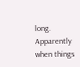long. Apparently when things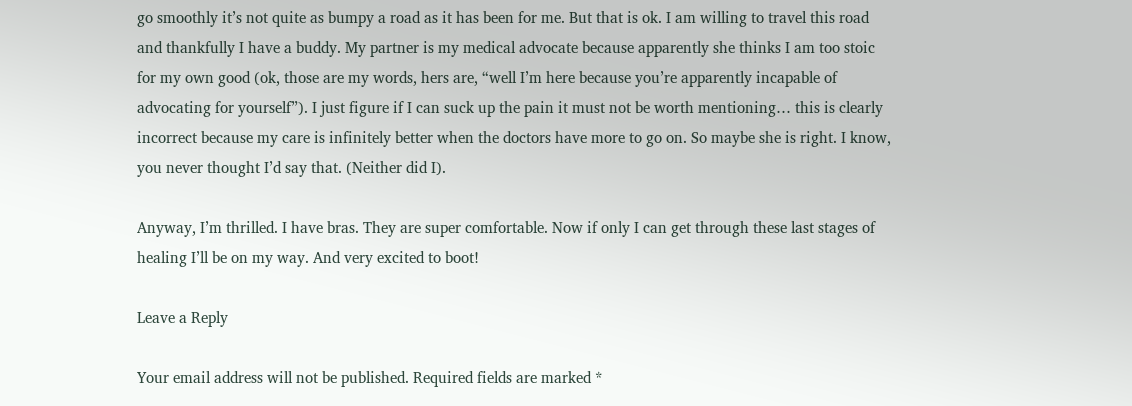go smoothly it’s not quite as bumpy a road as it has been for me. But that is ok. I am willing to travel this road and thankfully I have a buddy. My partner is my medical advocate because apparently she thinks I am too stoic for my own good (ok, those are my words, hers are, “well I’m here because you’re apparently incapable of advocating for yourself”). I just figure if I can suck up the pain it must not be worth mentioning… this is clearly incorrect because my care is infinitely better when the doctors have more to go on. So maybe she is right. I know, you never thought I’d say that. (Neither did I).

Anyway, I’m thrilled. I have bras. They are super comfortable. Now if only I can get through these last stages of healing I’ll be on my way. And very excited to boot!

Leave a Reply

Your email address will not be published. Required fields are marked *